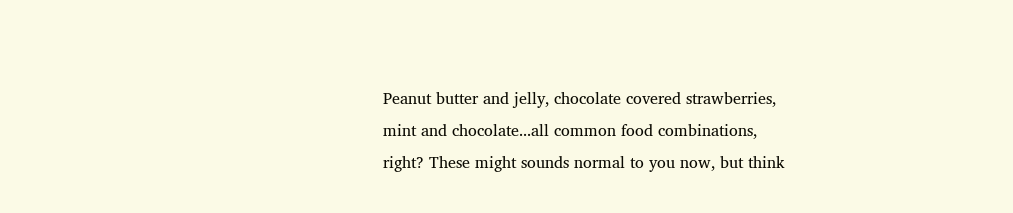Peanut butter and jelly, chocolate covered strawberries, mint and chocolate...all common food combinations, right? These might sounds normal to you now, but think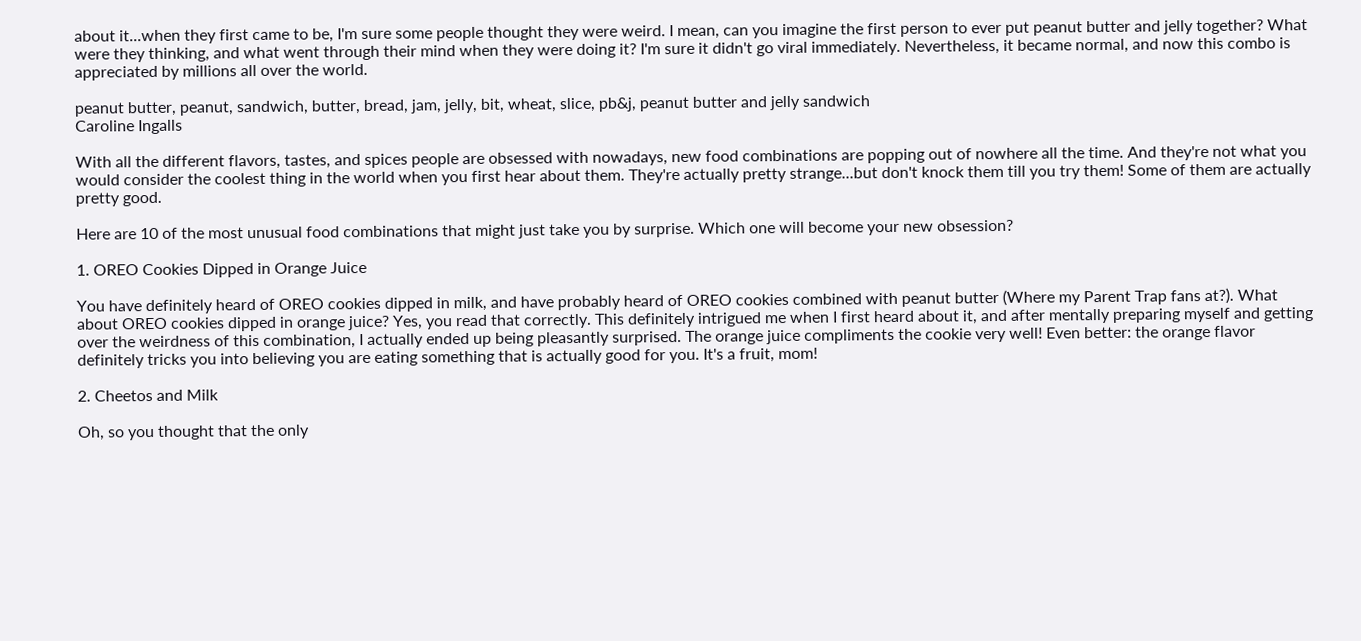about it...when they first came to be, I'm sure some people thought they were weird. I mean, can you imagine the first person to ever put peanut butter and jelly together? What were they thinking, and what went through their mind when they were doing it? I'm sure it didn't go viral immediately. Nevertheless, it became normal, and now this combo is appreciated by millions all over the world.

peanut butter, peanut, sandwich, butter, bread, jam, jelly, bit, wheat, slice, pb&j, peanut butter and jelly sandwich
Caroline Ingalls

With all the different flavors, tastes, and spices people are obsessed with nowadays, new food combinations are popping out of nowhere all the time. And they're not what you would consider the coolest thing in the world when you first hear about them. They're actually pretty strange...but don't knock them till you try them! Some of them are actually pretty good.

Here are 10 of the most unusual food combinations that might just take you by surprise. Which one will become your new obsession?

1. OREO Cookies Dipped in Orange Juice

You have definitely heard of OREO cookies dipped in milk, and have probably heard of OREO cookies combined with peanut butter (Where my Parent Trap fans at?). What about OREO cookies dipped in orange juice? Yes, you read that correctly. This definitely intrigued me when I first heard about it, and after mentally preparing myself and getting over the weirdness of this combination, I actually ended up being pleasantly surprised. The orange juice compliments the cookie very well! Even better: the orange flavor definitely tricks you into believing you are eating something that is actually good for you. It's a fruit, mom!

2. Cheetos and Milk

Oh, so you thought that the only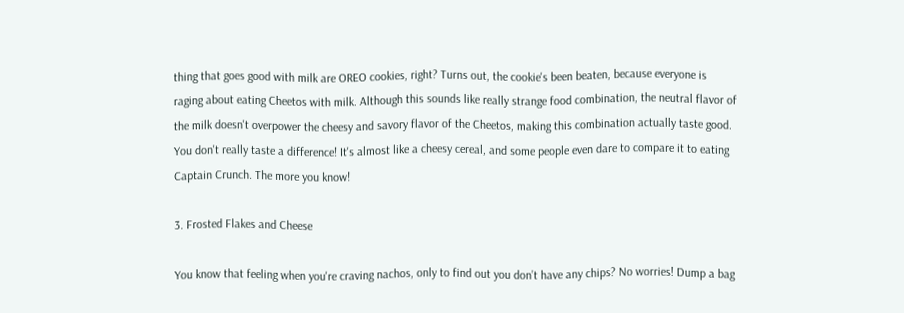thing that goes good with milk are OREO cookies, right? Turns out, the cookie's been beaten, because everyone is raging about eating Cheetos with milk. Although this sounds like really strange food combination, the neutral flavor of the milk doesn't overpower the cheesy and savory flavor of the Cheetos, making this combination actually taste good. You don't really taste a difference! It's almost like a cheesy cereal, and some people even dare to compare it to eating Captain Crunch. The more you know!

3. Frosted Flakes and Cheese

You know that feeling when you're craving nachos, only to find out you don’t have any chips? No worries! Dump a bag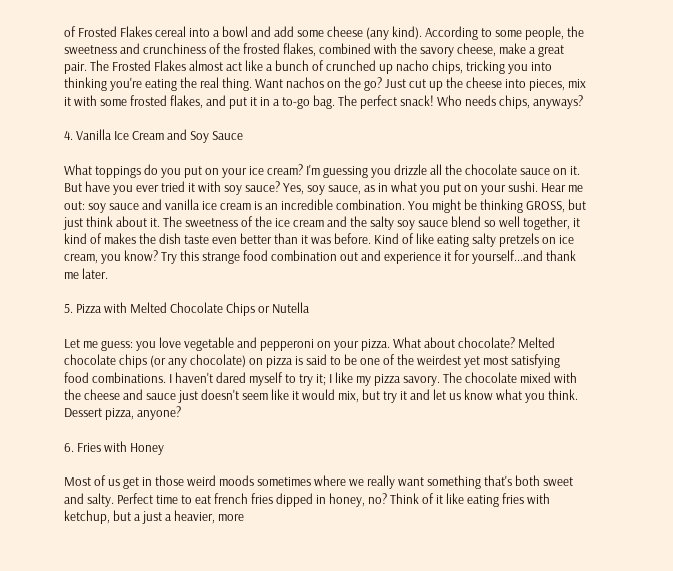of Frosted Flakes cereal into a bowl and add some cheese (any kind). According to some people, the sweetness and crunchiness of the frosted flakes, combined with the savory cheese, make a great pair. The Frosted Flakes almost act like a bunch of crunched up nacho chips, tricking you into thinking you're eating the real thing. Want nachos on the go? Just cut up the cheese into pieces, mix it with some frosted flakes, and put it in a to-go bag. The perfect snack! Who needs chips, anyways?

4. Vanilla Ice Cream and Soy Sauce

What toppings do you put on your ice cream? I'm guessing you drizzle all the chocolate sauce on it. But have you ever tried it with soy sauce? Yes, soy sauce, as in what you put on your sushi. Hear me out: soy sauce and vanilla ice cream is an incredible combination. You might be thinking GROSS, but just think about it. The sweetness of the ice cream and the salty soy sauce blend so well together, it kind of makes the dish taste even better than it was before. Kind of like eating salty pretzels on ice cream, you know? Try this strange food combination out and experience it for yourself...and thank me later.

5. Pizza with Melted Chocolate Chips or Nutella

Let me guess: you love vegetable and pepperoni on your pizza. What about chocolate? Melted chocolate chips (or any chocolate) on pizza is said to be one of the weirdest yet most satisfying food combinations. I haven't dared myself to try it; I like my pizza savory. The chocolate mixed with the cheese and sauce just doesn't seem like it would mix, but try it and let us know what you think. Dessert pizza, anyone?

6. Fries with Honey

Most of us get in those weird moods sometimes where we really want something that's both sweet and salty. Perfect time to eat french fries dipped in honey, no? Think of it like eating fries with ketchup, but a just a heavier, more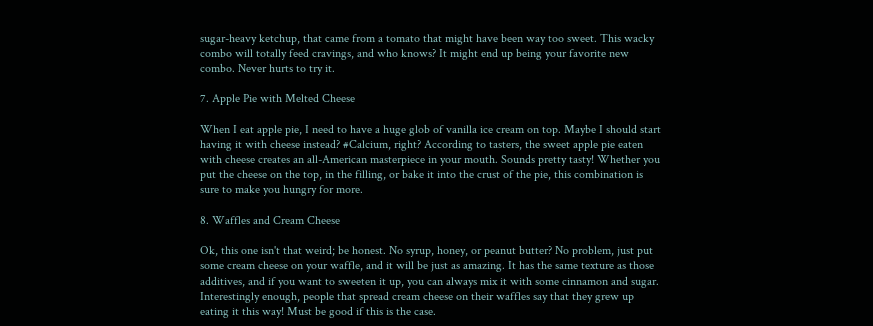sugar-heavy ketchup, that came from a tomato that might have been way too sweet. This wacky combo will totally feed cravings, and who knows? It might end up being your favorite new combo. Never hurts to try it.

7. Apple Pie with Melted Cheese

When I eat apple pie, I need to have a huge glob of vanilla ice cream on top. Maybe I should start having it with cheese instead? #Calcium, right? According to tasters, the sweet apple pie eaten with cheese creates an all-American masterpiece in your mouth. Sounds pretty tasty! Whether you put the cheese on the top, in the filling, or bake it into the crust of the pie, this combination is sure to make you hungry for more.

8. Waffles and Cream Cheese

Ok, this one isn't that weird; be honest. No syrup, honey, or peanut butter? No problem, just put some cream cheese on your waffle, and it will be just as amazing. It has the same texture as those additives, and if you want to sweeten it up, you can always mix it with some cinnamon and sugar. Interestingly enough, people that spread cream cheese on their waffles say that they grew up eating it this way! Must be good if this is the case.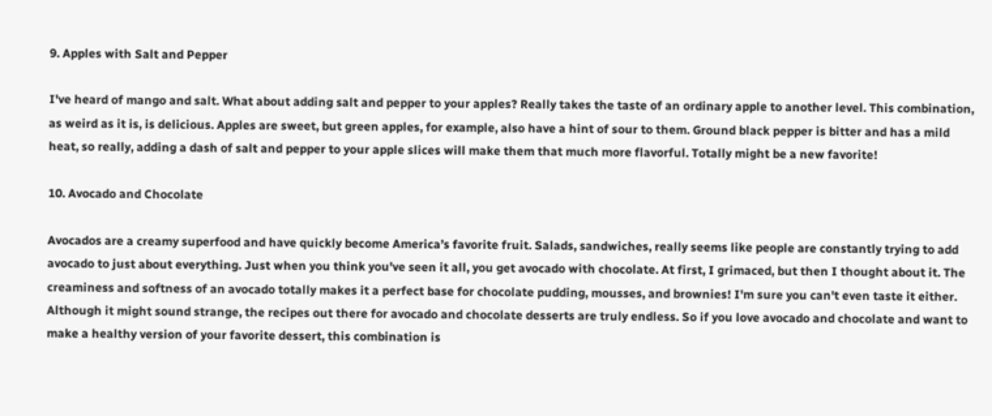9. Apples with Salt and Pepper

I've heard of mango and salt. What about adding salt and pepper to your apples? Really takes the taste of an ordinary apple to another level. This combination, as weird as it is, is delicious. Apples are sweet, but green apples, for example, also have a hint of sour to them. Ground black pepper is bitter and has a mild heat, so really, adding a dash of salt and pepper to your apple slices will make them that much more flavorful. Totally might be a new favorite!

10. Avocado and Chocolate

Avocados are a creamy superfood and have quickly become America’s favorite fruit. Salads, sandwiches, really seems like people are constantly trying to add avocado to just about everything. Just when you think you've seen it all, you get avocado with chocolate. At first, I grimaced, but then I thought about it. The creaminess and softness of an avocado totally makes it a perfect base for chocolate pudding, mousses, and brownies! I'm sure you can't even taste it either. Although it might sound strange, the recipes out there for avocado and chocolate desserts are truly endless. So if you love avocado and chocolate and want to make a healthy version of your favorite dessert, this combination is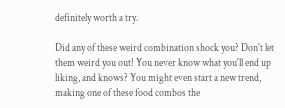definitely worth a try.

Did any of these weird combination shock you? Don't let them weird you out! You never know what you'll end up liking, and knows? You might even start a new trend, making one of these food combos the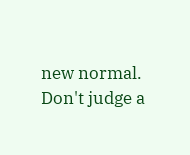new normal. Don't judge a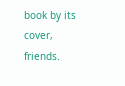book by its cover, friends.